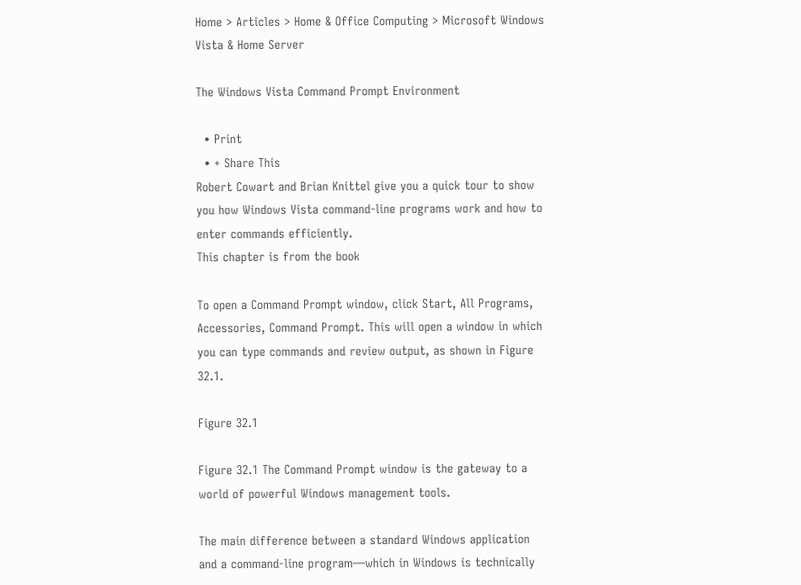Home > Articles > Home & Office Computing > Microsoft Windows Vista & Home Server

The Windows Vista Command Prompt Environment

  • Print
  • + Share This
Robert Cowart and Brian Knittel give you a quick tour to show you how Windows Vista command-line programs work and how to enter commands efficiently.
This chapter is from the book

To open a Command Prompt window, click Start, All Programs, Accessories, Command Prompt. This will open a window in which you can type commands and review output, as shown in Figure 32.1.

Figure 32.1

Figure 32.1 The Command Prompt window is the gateway to a world of powerful Windows management tools.

The main difference between a standard Windows application and a command-line program—which in Windows is technically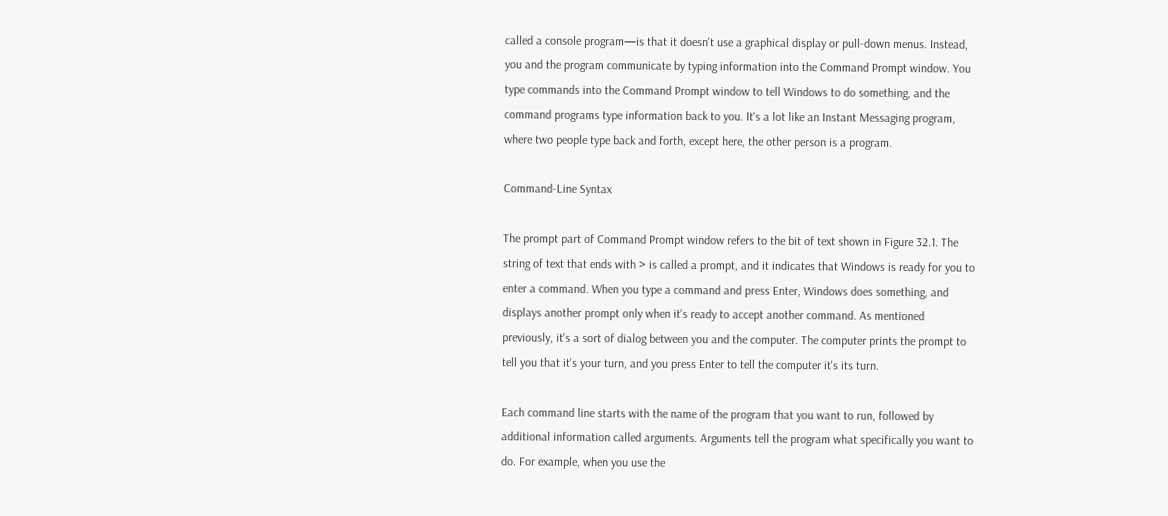called a console program—is that it doesn't use a graphical display or pull-down menus. Instead, you and the program communicate by typing information into the Command Prompt window. You type commands into the Command Prompt window to tell Windows to do something, and the command programs type information back to you. It's a lot like an Instant Messaging program, where two people type back and forth, except here, the other person is a program.

Command-Line Syntax

The prompt part of Command Prompt window refers to the bit of text shown in Figure 32.1. The string of text that ends with > is called a prompt, and it indicates that Windows is ready for you to enter a command. When you type a command and press Enter, Windows does something, and displays another prompt only when it's ready to accept another command. As mentioned previously, it's a sort of dialog between you and the computer. The computer prints the prompt to tell you that it's your turn, and you press Enter to tell the computer it's its turn.

Each command line starts with the name of the program that you want to run, followed by additional information called arguments. Arguments tell the program what specifically you want to do. For example, when you use the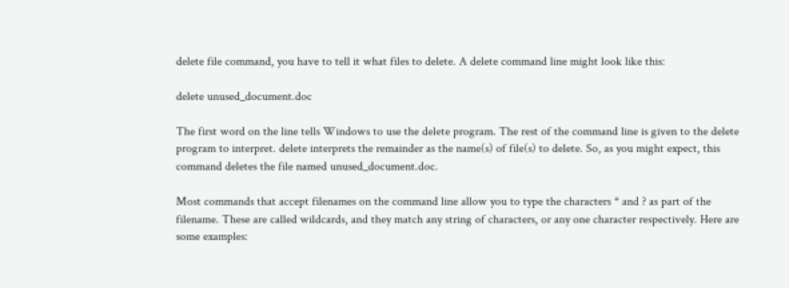delete file command, you have to tell it what files to delete. A delete command line might look like this:

delete unused_document.doc

The first word on the line tells Windows to use the delete program. The rest of the command line is given to the delete program to interpret. delete interprets the remainder as the name(s) of file(s) to delete. So, as you might expect, this command deletes the file named unused_document.doc.

Most commands that accept filenames on the command line allow you to type the characters * and ? as part of the filename. These are called wildcards, and they match any string of characters, or any one character respectively. Here are some examples: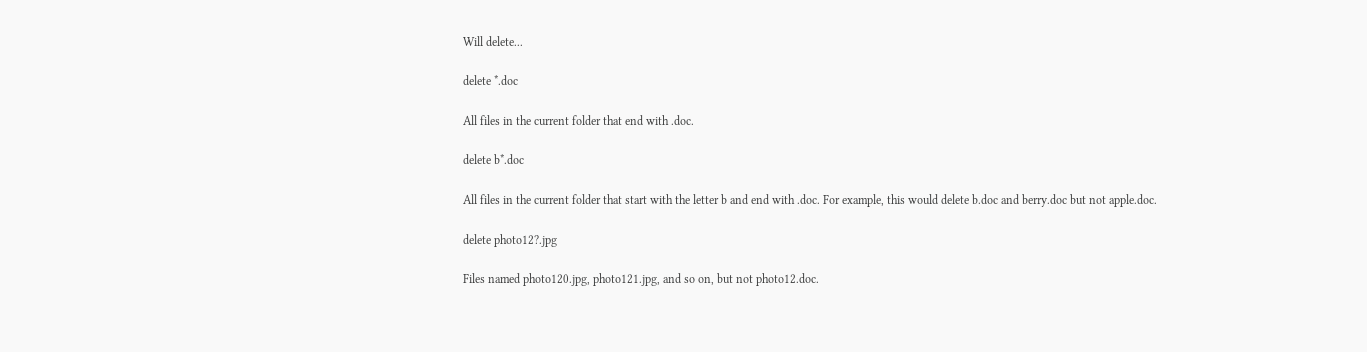Will delete...

delete *.doc

All files in the current folder that end with .doc.

delete b*.doc

All files in the current folder that start with the letter b and end with .doc. For example, this would delete b.doc and berry.doc but not apple.doc.

delete photo12?.jpg

Files named photo120.jpg, photo121.jpg, and so on, but not photo12.doc.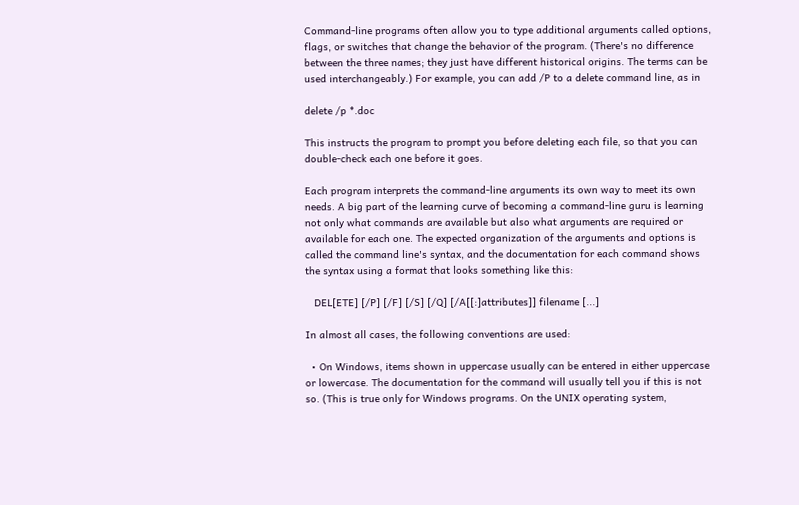Command-line programs often allow you to type additional arguments called options, flags, or switches that change the behavior of the program. (There's no difference between the three names; they just have different historical origins. The terms can be used interchangeably.) For example, you can add /P to a delete command line, as in

delete /p *.doc

This instructs the program to prompt you before deleting each file, so that you can double-check each one before it goes.

Each program interprets the command-line arguments its own way to meet its own needs. A big part of the learning curve of becoming a command-line guru is learning not only what commands are available but also what arguments are required or available for each one. The expected organization of the arguments and options is called the command line's syntax, and the documentation for each command shows the syntax using a format that looks something like this:

   DEL[ETE] [/P] [/F] [/S] [/Q] [/A[[:]attributes]] filename [...]

In almost all cases, the following conventions are used:

  • On Windows, items shown in uppercase usually can be entered in either uppercase or lowercase. The documentation for the command will usually tell you if this is not so. (This is true only for Windows programs. On the UNIX operating system,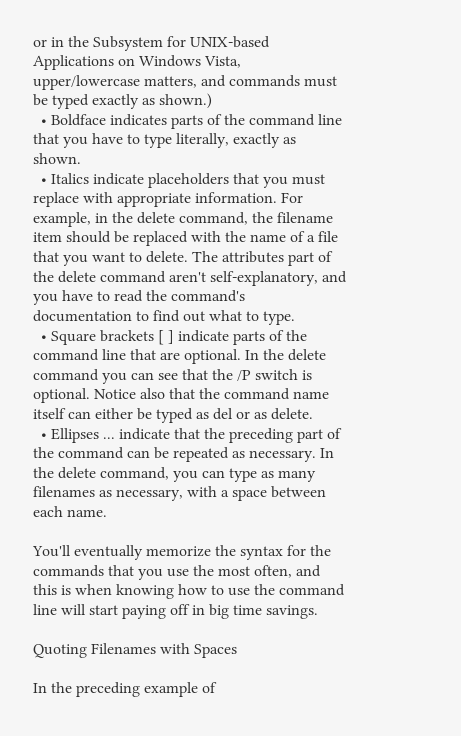or in the Subsystem for UNIX-based Applications on Windows Vista, upper/lowercase matters, and commands must be typed exactly as shown.)
  • Boldface indicates parts of the command line that you have to type literally, exactly as shown.
  • Italics indicate placeholders that you must replace with appropriate information. For example, in the delete command, the filename item should be replaced with the name of a file that you want to delete. The attributes part of the delete command aren't self-explanatory, and you have to read the command's documentation to find out what to type.
  • Square brackets [ ] indicate parts of the command line that are optional. In the delete command you can see that the /P switch is optional. Notice also that the command name itself can either be typed as del or as delete.
  • Ellipses ... indicate that the preceding part of the command can be repeated as necessary. In the delete command, you can type as many filenames as necessary, with a space between each name.

You'll eventually memorize the syntax for the commands that you use the most often, and this is when knowing how to use the command line will start paying off in big time savings.

Quoting Filenames with Spaces

In the preceding example of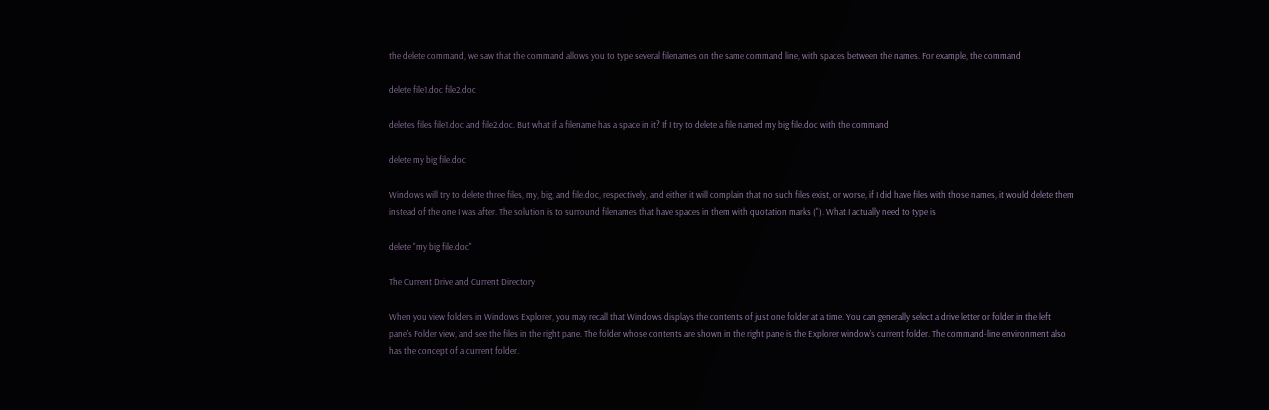the delete command, we saw that the command allows you to type several filenames on the same command line, with spaces between the names. For example, the command

delete file1.doc file2.doc

deletes files file1.doc and file2.doc. But what if a filename has a space in it? If I try to delete a file named my big file.doc with the command

delete my big file.doc

Windows will try to delete three files, my, big, and file.doc, respectively, and either it will complain that no such files exist, or worse, if I did have files with those names, it would delete them instead of the one I was after. The solution is to surround filenames that have spaces in them with quotation marks ("). What I actually need to type is

delete "my big file.doc"

The Current Drive and Current Directory

When you view folders in Windows Explorer, you may recall that Windows displays the contents of just one folder at a time. You can generally select a drive letter or folder in the left pane's Folder view, and see the files in the right pane. The folder whose contents are shown in the right pane is the Explorer window's current folder. The command-line environment also has the concept of a current folder.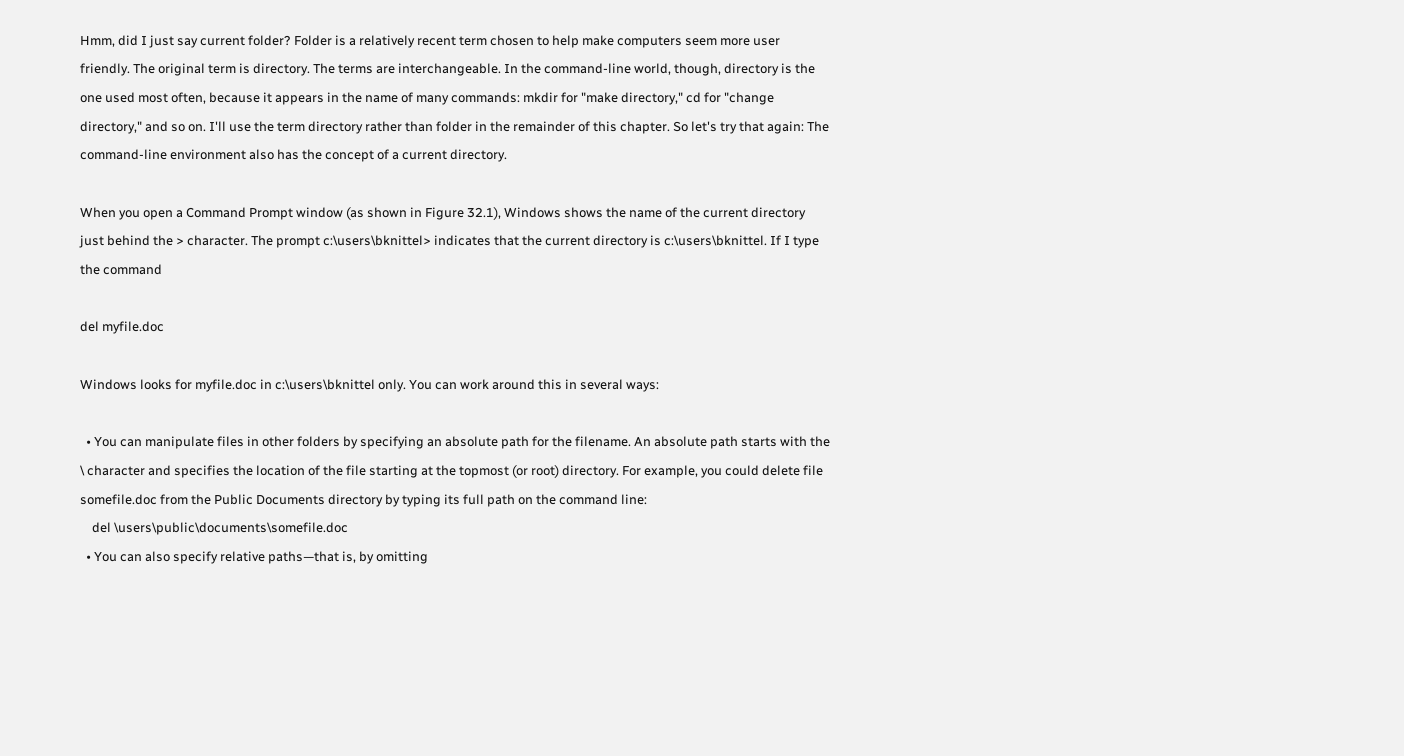Hmm, did I just say current folder? Folder is a relatively recent term chosen to help make computers seem more user friendly. The original term is directory. The terms are interchangeable. In the command-line world, though, directory is the one used most often, because it appears in the name of many commands: mkdir for "make directory," cd for "change directory," and so on. I'll use the term directory rather than folder in the remainder of this chapter. So let's try that again: The command-line environment also has the concept of a current directory.

When you open a Command Prompt window (as shown in Figure 32.1), Windows shows the name of the current directory just behind the > character. The prompt c:\users\bknittel> indicates that the current directory is c:\users\bknittel. If I type the command

del myfile.doc

Windows looks for myfile.doc in c:\users\bknittel only. You can work around this in several ways:

  • You can manipulate files in other folders by specifying an absolute path for the filename. An absolute path starts with the \ character and specifies the location of the file starting at the topmost (or root) directory. For example, you could delete file somefile.doc from the Public Documents directory by typing its full path on the command line:
    del \users\public\documents\somefile.doc
  • You can also specify relative paths—that is, by omitting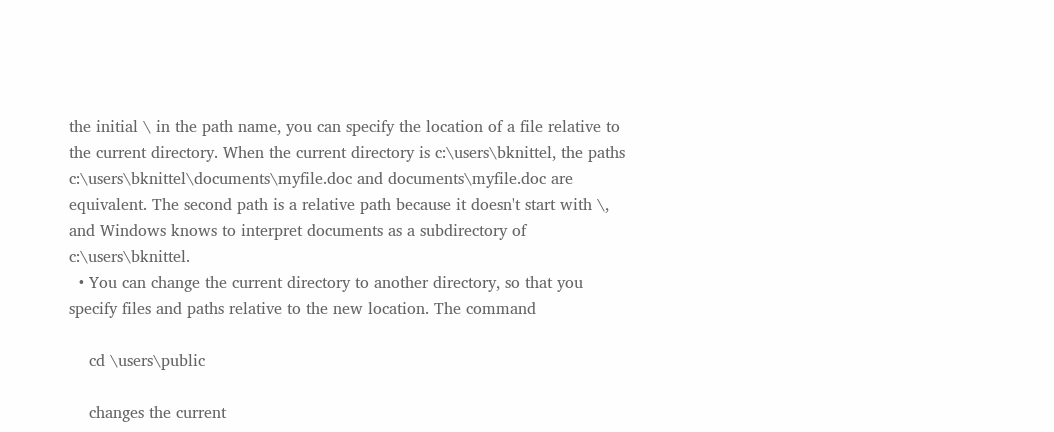the initial \ in the path name, you can specify the location of a file relative to the current directory. When the current directory is c:\users\bknittel, the paths c:\users\bknittel\documents\myfile.doc and documents\myfile.doc are equivalent. The second path is a relative path because it doesn't start with \, and Windows knows to interpret documents as a subdirectory of c:\users\bknittel.
  • You can change the current directory to another directory, so that you specify files and paths relative to the new location. The command

    cd \users\public

    changes the current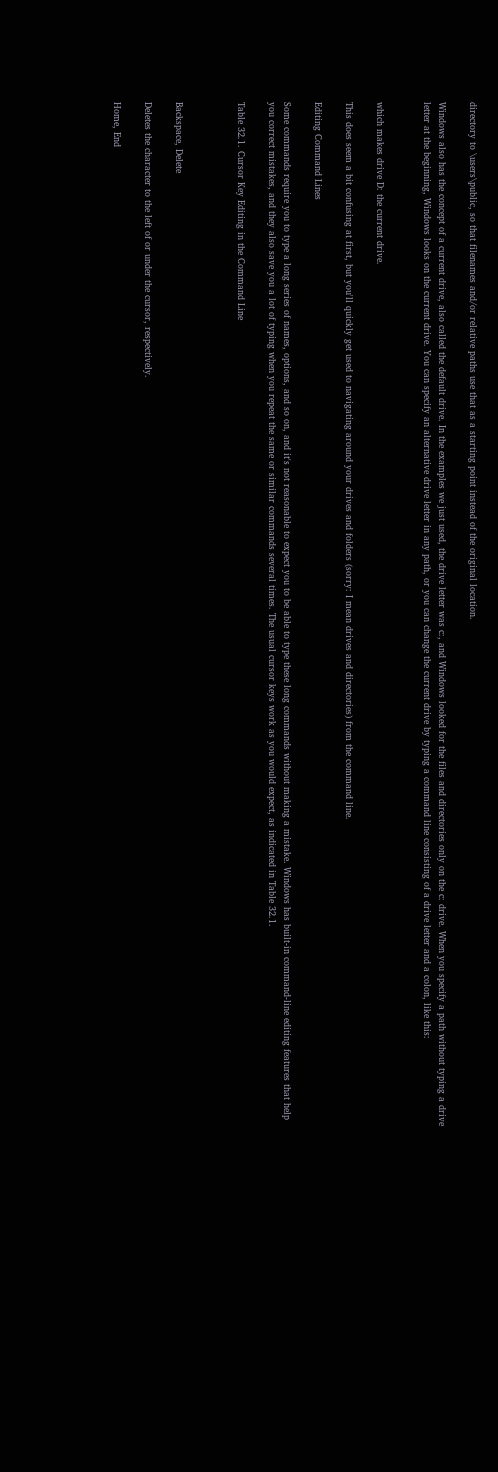directory to \users\public, so that filenames and/or relative paths use that as a starting point instead of the original location.

Windows also has the concept of a current drive, also called the default drive. In the examples we just used, the drive letter was c:, and Windows looked for the files and directories only on the c: drive. When you specify a path without typing a drive letter at the beginning, Windows looks on the current drive. You can specify an alternative drive letter in any path, or you can change the current drive by typing a command line consisting of a drive letter and a colon, like this:


which makes drive D: the current drive.

This does seem a bit confusing at first, but you'll quickly get used to navigating around your drives and folders (sorry: I mean drives and directories) from the command line.

Editing Command Lines

Some commands require you to type a long series of names, options, and so on, and it's not reasonable to expect you to be able to type these long commands without making a mistake. Windows has built-in command-line editing features that help you correct mistakes, and they also save you a lot of typing when you repeat the same or similar commands several times. The usual cursor keys work as you would expect, as indicated in Table 32.1.

Table 32.1. Cursor Key Editing in the Command Line



Backspace, Delete

Deletes the character to the left of or under the cursor, respectively.

Home, End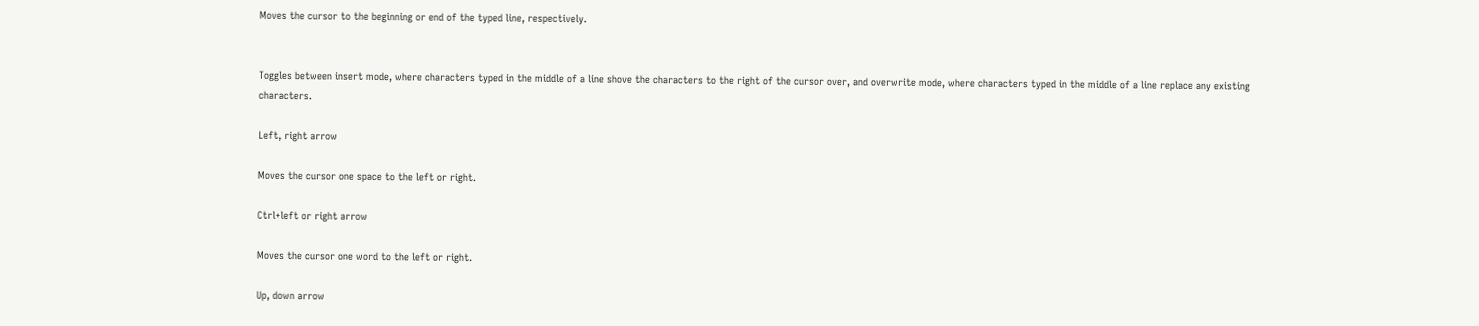Moves the cursor to the beginning or end of the typed line, respectively.


Toggles between insert mode, where characters typed in the middle of a line shove the characters to the right of the cursor over, and overwrite mode, where characters typed in the middle of a line replace any existing characters.

Left, right arrow

Moves the cursor one space to the left or right.

Ctrl+left or right arrow

Moves the cursor one word to the left or right.

Up, down arrow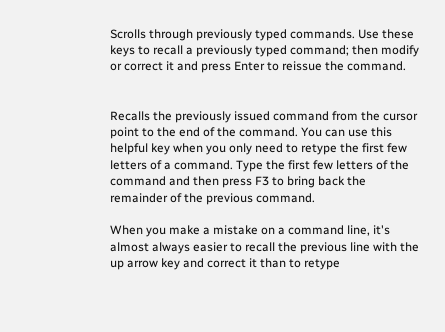Scrolls through previously typed commands. Use these keys to recall a previously typed command; then modify or correct it and press Enter to reissue the command.


Recalls the previously issued command from the cursor point to the end of the command. You can use this helpful key when you only need to retype the first few letters of a command. Type the first few letters of the command and then press F3 to bring back the remainder of the previous command.

When you make a mistake on a command line, it's almost always easier to recall the previous line with the up arrow key and correct it than to retype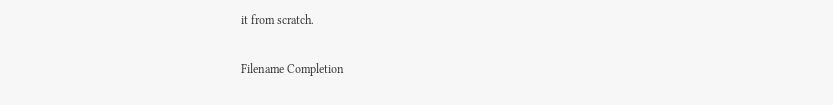it from scratch.

Filename Completion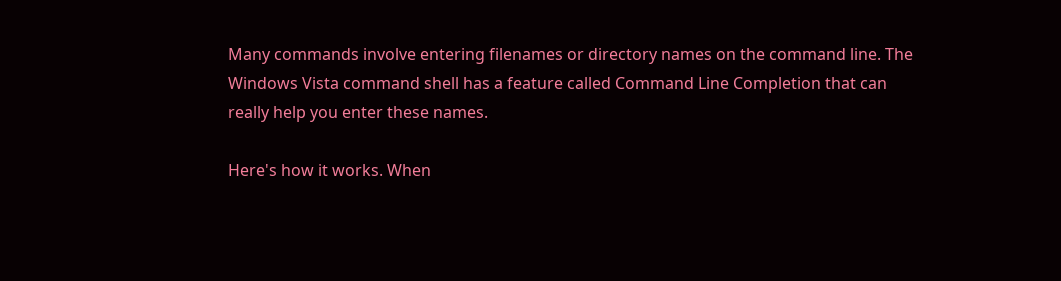Many commands involve entering filenames or directory names on the command line. The Windows Vista command shell has a feature called Command Line Completion that can really help you enter these names.

Here's how it works. When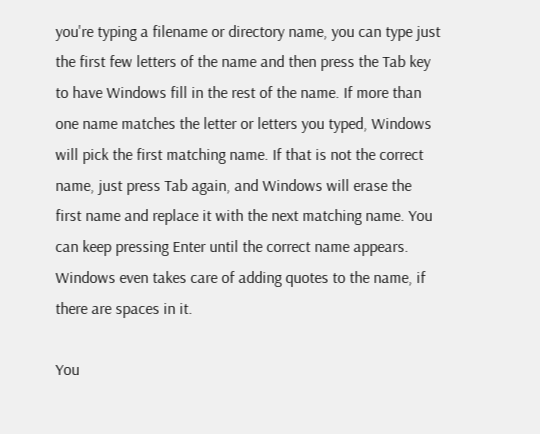you're typing a filename or directory name, you can type just the first few letters of the name and then press the Tab key to have Windows fill in the rest of the name. If more than one name matches the letter or letters you typed, Windows will pick the first matching name. If that is not the correct name, just press Tab again, and Windows will erase the first name and replace it with the next matching name. You can keep pressing Enter until the correct name appears. Windows even takes care of adding quotes to the name, if there are spaces in it.

You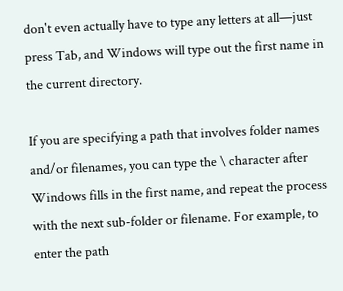don't even actually have to type any letters at all—just press Tab, and Windows will type out the first name in the current directory.

If you are specifying a path that involves folder names and/or filenames, you can type the \ character after Windows fills in the first name, and repeat the process with the next sub-folder or filename. For example, to enter the path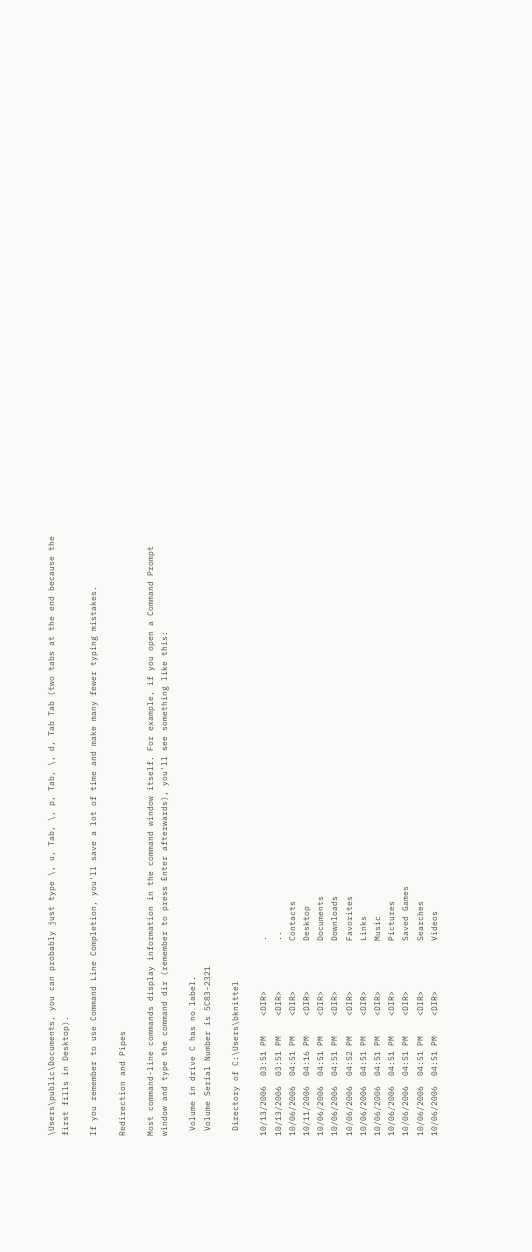\Users\public\Documents, you can probably just type \, u, Tab, \, p, Tab, \, d, Tab Tab (two tabs at the end because the first fills in Desktop).

If you remember to use Command Line Completion, you'll save a lot of time and make many fewer typing mistakes.

Redirection and Pipes

Most command-line commands display information in the command window itself. For example, if you open a Command Prompt window and type the command dir (remember to press Enter afterwards), you'll see something like this:

 Volume in drive C has no label.
 Volume Serial Number is 5C83-2321

 Directory of C:\Users\bknittel

10/13/2006  03:51 PM    <DIR>          .
10/13/2006  03:51 PM    <DIR>          ..
10/06/2006  04:51 PM    <DIR>          Contacts
10/11/2006  04:16 PM    <DIR>          Desktop
10/06/2006  04:51 PM    <DIR>          Documents
10/06/2006  04:51 PM    <DIR>          Downloads
10/06/2006  04:52 PM    <DIR>          Favorites
10/06/2006  04:51 PM    <DIR>          Links
10/06/2006  04:51 PM    <DIR>          Music
10/06/2006  04:51 PM    <DIR>          Pictures
10/06/2006  04:51 PM    <DIR>          Saved Games
10/06/2006  04:51 PM    <DIR>          Searches
10/06/2006  04:51 PM    <DIR>          Videos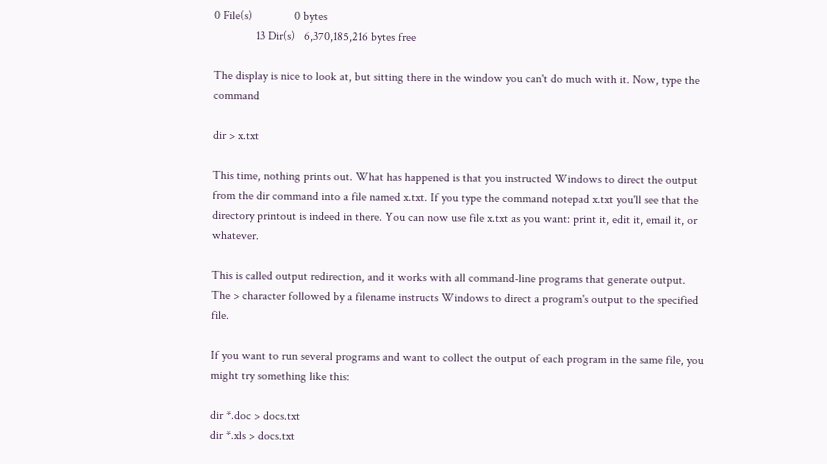0 File(s)              0 bytes
              13 Dir(s)   6,370,185,216 bytes free

The display is nice to look at, but sitting there in the window you can't do much with it. Now, type the command

dir > x.txt

This time, nothing prints out. What has happened is that you instructed Windows to direct the output from the dir command into a file named x.txt. If you type the command notepad x.txt you'll see that the directory printout is indeed in there. You can now use file x.txt as you want: print it, edit it, email it, or whatever.

This is called output redirection, and it works with all command-line programs that generate output. The > character followed by a filename instructs Windows to direct a program's output to the specified file.

If you want to run several programs and want to collect the output of each program in the same file, you might try something like this:

dir *.doc > docs.txt
dir *.xls > docs.txt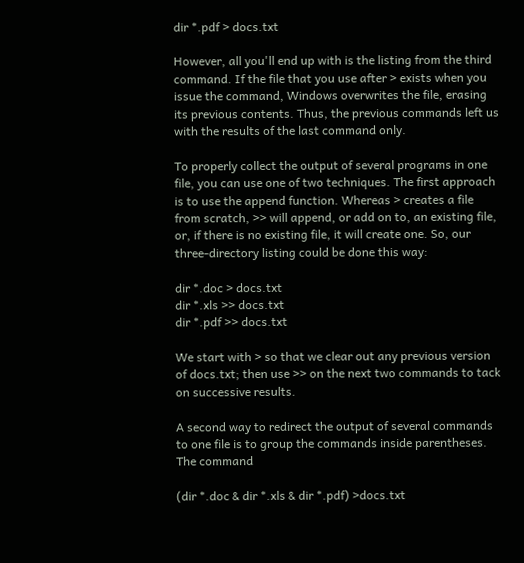dir *.pdf > docs.txt

However, all you'll end up with is the listing from the third command. If the file that you use after > exists when you issue the command, Windows overwrites the file, erasing its previous contents. Thus, the previous commands left us with the results of the last command only.

To properly collect the output of several programs in one file, you can use one of two techniques. The first approach is to use the append function. Whereas > creates a file from scratch, >> will append, or add on to, an existing file, or, if there is no existing file, it will create one. So, our three-directory listing could be done this way:

dir *.doc > docs.txt
dir *.xls >> docs.txt
dir *.pdf >> docs.txt

We start with > so that we clear out any previous version of docs.txt; then use >> on the next two commands to tack on successive results.

A second way to redirect the output of several commands to one file is to group the commands inside parentheses. The command

(dir *.doc & dir *.xls & dir *.pdf) >docs.txt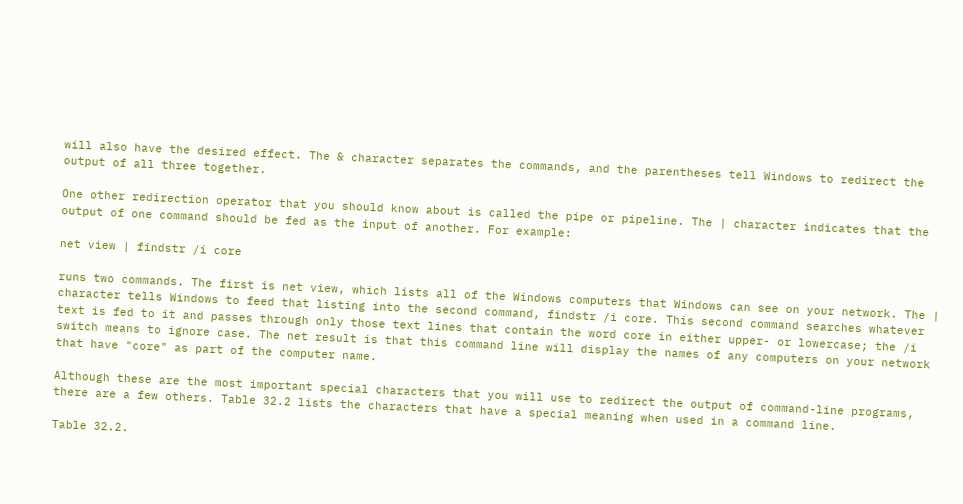will also have the desired effect. The & character separates the commands, and the parentheses tell Windows to redirect the output of all three together.

One other redirection operator that you should know about is called the pipe or pipeline. The | character indicates that the output of one command should be fed as the input of another. For example:

net view | findstr /i core

runs two commands. The first is net view, which lists all of the Windows computers that Windows can see on your network. The | character tells Windows to feed that listing into the second command, findstr /i core. This second command searches whatever text is fed to it and passes through only those text lines that contain the word core in either upper- or lowercase; the /i switch means to ignore case. The net result is that this command line will display the names of any computers on your network that have "core" as part of the computer name.

Although these are the most important special characters that you will use to redirect the output of command-line programs, there are a few others. Table 32.2 lists the characters that have a special meaning when used in a command line.

Table 32.2.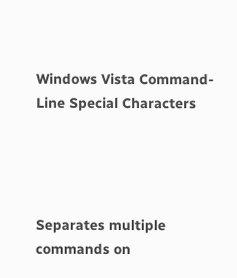Windows Vista Command-Line Special Characters




Separates multiple commands on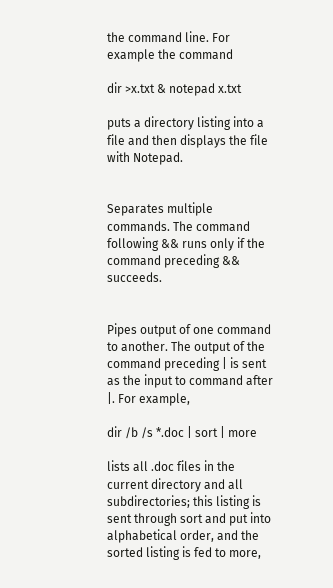the command line. For example the command

dir >x.txt & notepad x.txt

puts a directory listing into a file and then displays the file with Notepad.


Separates multiple commands. The command following && runs only if the command preceding && succeeds.


Pipes output of one command to another. The output of the command preceding | is sent as the input to command after |. For example,

dir /b /s *.doc | sort | more

lists all .doc files in the current directory and all subdirectories; this listing is sent through sort and put into alphabetical order, and the sorted listing is fed to more,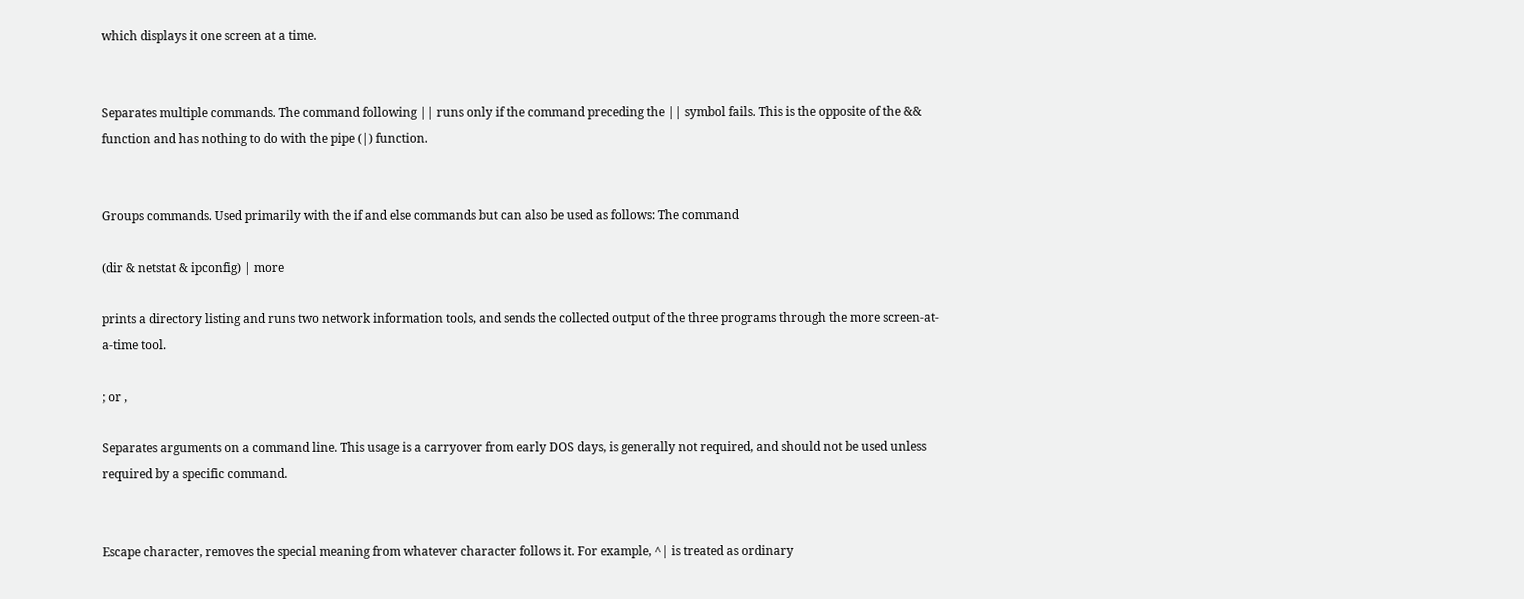which displays it one screen at a time.


Separates multiple commands. The command following || runs only if the command preceding the || symbol fails. This is the opposite of the && function and has nothing to do with the pipe (|) function.


Groups commands. Used primarily with the if and else commands but can also be used as follows: The command

(dir & netstat & ipconfig) | more

prints a directory listing and runs two network information tools, and sends the collected output of the three programs through the more screen-at-a-time tool.

; or ,

Separates arguments on a command line. This usage is a carryover from early DOS days, is generally not required, and should not be used unless required by a specific command.


Escape character, removes the special meaning from whatever character follows it. For example, ^| is treated as ordinary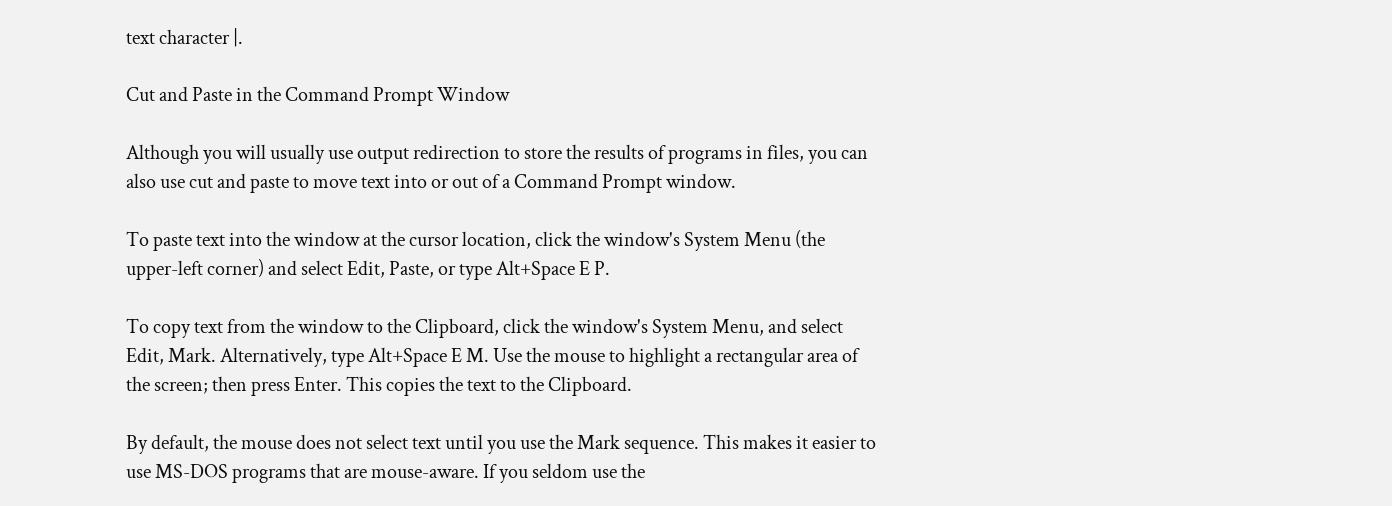text character |.

Cut and Paste in the Command Prompt Window

Although you will usually use output redirection to store the results of programs in files, you can also use cut and paste to move text into or out of a Command Prompt window.

To paste text into the window at the cursor location, click the window's System Menu (the upper-left corner) and select Edit, Paste, or type Alt+Space E P.

To copy text from the window to the Clipboard, click the window's System Menu, and select Edit, Mark. Alternatively, type Alt+Space E M. Use the mouse to highlight a rectangular area of the screen; then press Enter. This copies the text to the Clipboard.

By default, the mouse does not select text until you use the Mark sequence. This makes it easier to use MS-DOS programs that are mouse-aware. If you seldom use the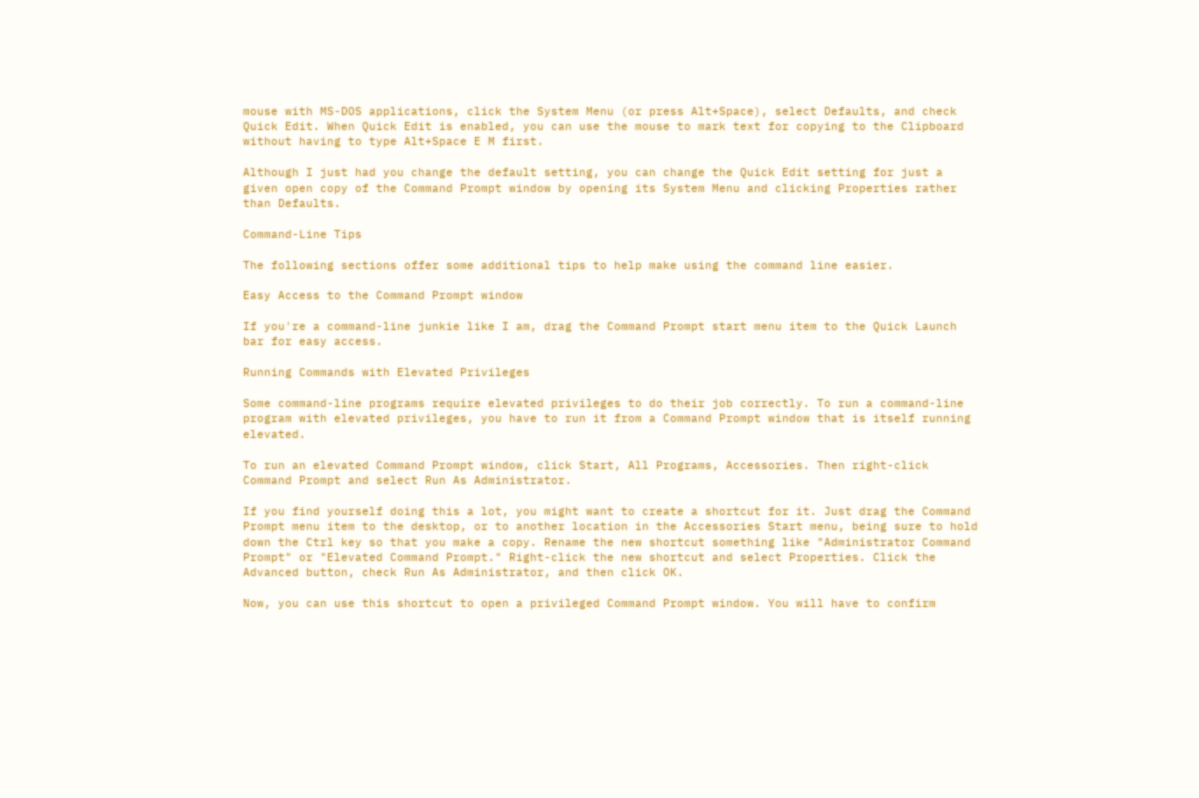mouse with MS-DOS applications, click the System Menu (or press Alt+Space), select Defaults, and check Quick Edit. When Quick Edit is enabled, you can use the mouse to mark text for copying to the Clipboard without having to type Alt+Space E M first.

Although I just had you change the default setting, you can change the Quick Edit setting for just a given open copy of the Command Prompt window by opening its System Menu and clicking Properties rather than Defaults.

Command-Line Tips

The following sections offer some additional tips to help make using the command line easier.

Easy Access to the Command Prompt window

If you're a command-line junkie like I am, drag the Command Prompt start menu item to the Quick Launch bar for easy access.

Running Commands with Elevated Privileges

Some command-line programs require elevated privileges to do their job correctly. To run a command-line program with elevated privileges, you have to run it from a Command Prompt window that is itself running elevated.

To run an elevated Command Prompt window, click Start, All Programs, Accessories. Then right-click Command Prompt and select Run As Administrator.

If you find yourself doing this a lot, you might want to create a shortcut for it. Just drag the Command Prompt menu item to the desktop, or to another location in the Accessories Start menu, being sure to hold down the Ctrl key so that you make a copy. Rename the new shortcut something like "Administrator Command Prompt" or "Elevated Command Prompt." Right-click the new shortcut and select Properties. Click the Advanced button, check Run As Administrator, and then click OK.

Now, you can use this shortcut to open a privileged Command Prompt window. You will have to confirm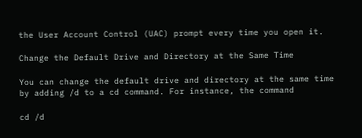the User Account Control (UAC) prompt every time you open it.

Change the Default Drive and Directory at the Same Time

You can change the default drive and directory at the same time by adding /d to a cd command. For instance, the command

cd /d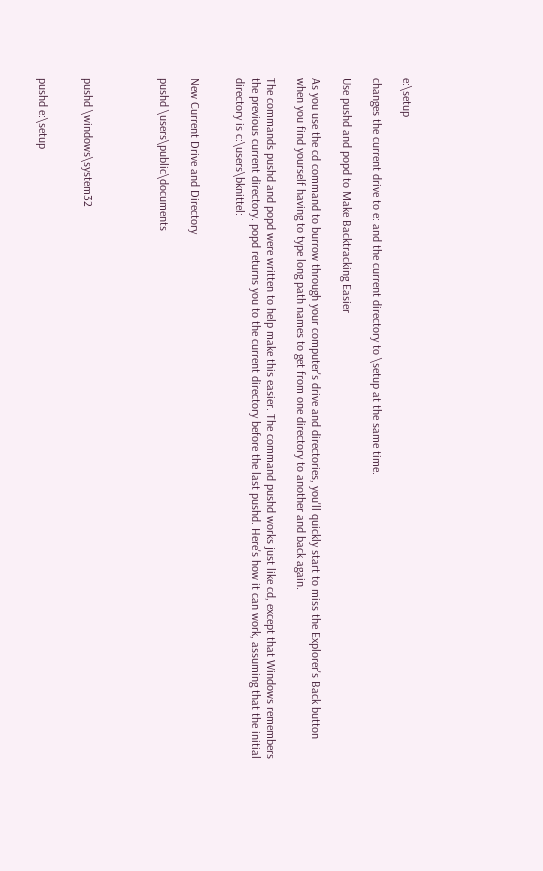e:\setup

changes the current drive to e: and the current directory to \setup at the same time.

Use pushd and popd to Make Backtracking Easier

As you use the cd command to burrow through your computer's drive and directories, you'll quickly start to miss the Explorer's Back button when you find yourself having to type long path names to get from one directory to another and back again.

The commands pushd and popd were written to help make this easier. The command pushd works just like cd, except that Windows remembers the previous current directory. popd returns you to the current directory before the last pushd. Here's how it can work, assuming that the initial directory is c:\users\bknittel:


New Current Drive and Directory

pushd \users\public\documents




pushd \windows\system32


pushd e:\setup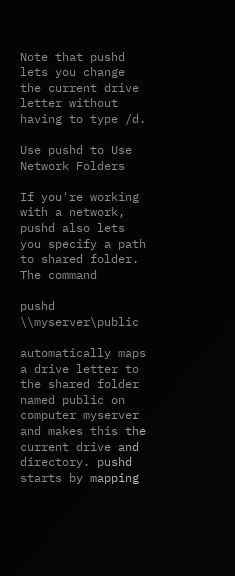Note that pushd lets you change the current drive letter without having to type /d.

Use pushd to Use Network Folders

If you're working with a network, pushd also lets you specify a path to shared folder. The command

pushd \\myserver\public

automatically maps a drive letter to the shared folder named public on computer myserver and makes this the current drive and directory. pushd starts by mapping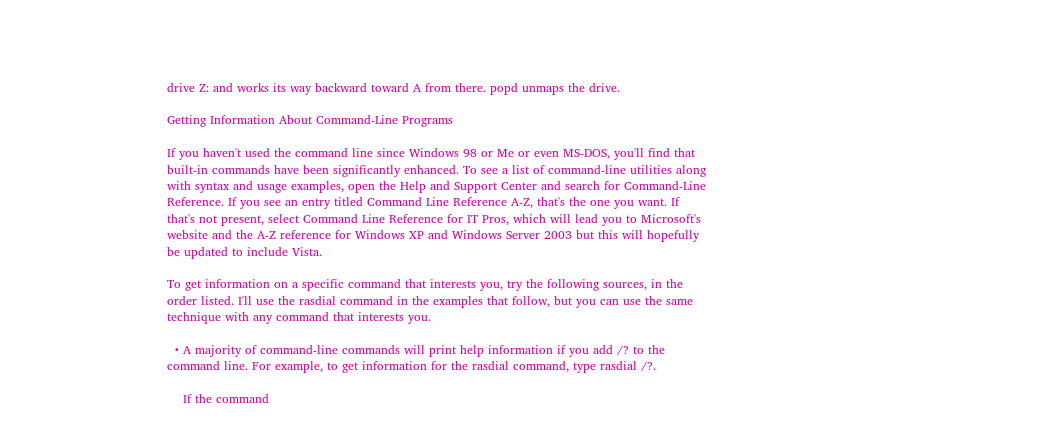drive Z: and works its way backward toward A from there. popd unmaps the drive.

Getting Information About Command-Line Programs

If you haven't used the command line since Windows 98 or Me or even MS-DOS, you'll find that built-in commands have been significantly enhanced. To see a list of command-line utilities along with syntax and usage examples, open the Help and Support Center and search for Command-Line Reference. If you see an entry titled Command Line Reference A-Z, that's the one you want. If that's not present, select Command Line Reference for IT Pros, which will lead you to Microsoft's website and the A-Z reference for Windows XP and Windows Server 2003 but this will hopefully be updated to include Vista.

To get information on a specific command that interests you, try the following sources, in the order listed. I'll use the rasdial command in the examples that follow, but you can use the same technique with any command that interests you.

  • A majority of command-line commands will print help information if you add /? to the command line. For example, to get information for the rasdial command, type rasdial /?.

    If the command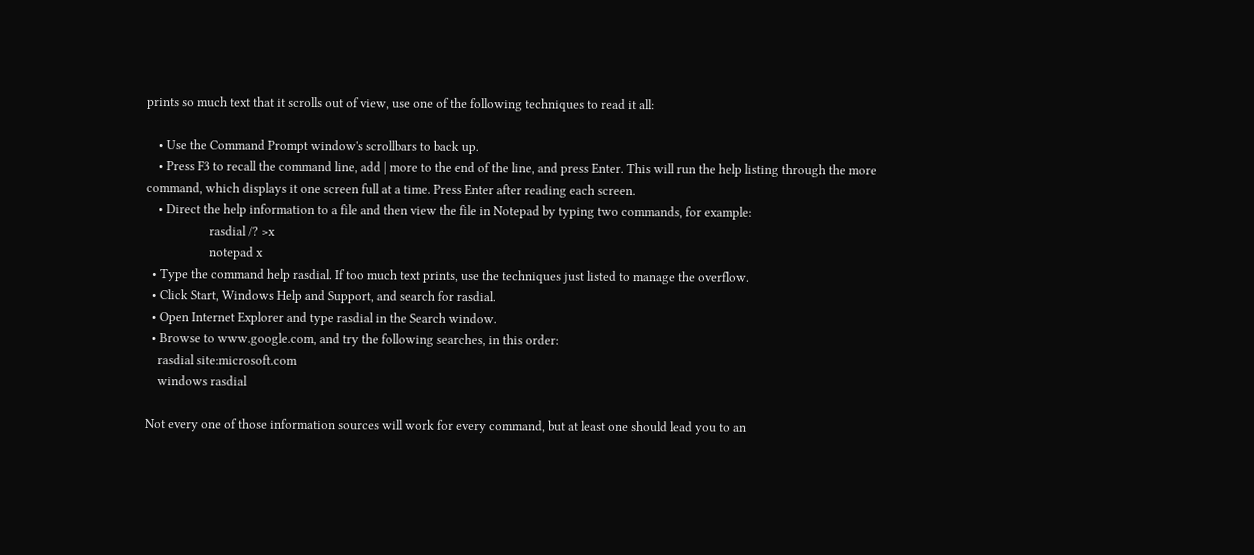prints so much text that it scrolls out of view, use one of the following techniques to read it all:

    • Use the Command Prompt window's scrollbars to back up.
    • Press F3 to recall the command line, add | more to the end of the line, and press Enter. This will run the help listing through the more command, which displays it one screen full at a time. Press Enter after reading each screen.
    • Direct the help information to a file and then view the file in Notepad by typing two commands, for example:
                     rasdial /? >x
                     notepad x
  • Type the command help rasdial. If too much text prints, use the techniques just listed to manage the overflow.
  • Click Start, Windows Help and Support, and search for rasdial.
  • Open Internet Explorer and type rasdial in the Search window.
  • Browse to www.google.com, and try the following searches, in this order:
    rasdial site:microsoft.com
    windows rasdial

Not every one of those information sources will work for every command, but at least one should lead you to an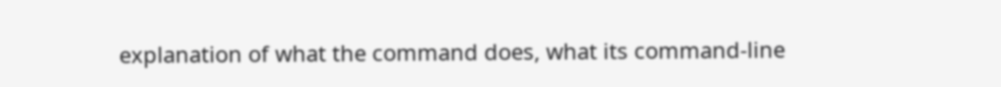explanation of what the command does, what its command-line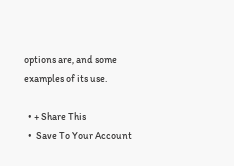options are, and some examples of its use.

  • + Share This
  •  Save To Your Account